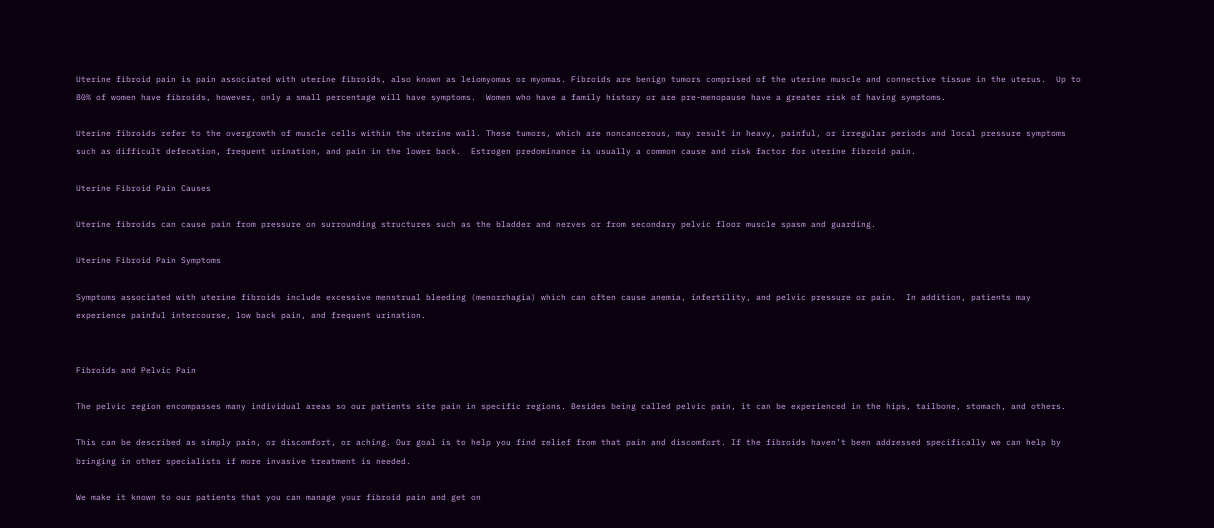Uterine fibroid pain is pain associated with uterine fibroids, also known as leiomyomas or myomas. Fibroids are benign tumors comprised of the uterine muscle and connective tissue in the uterus.  Up to 80% of women have fibroids, however, only a small percentage will have symptoms.  Women who have a family history or are pre-menopause have a greater risk of having symptoms.

Uterine fibroids refer to the overgrowth of muscle cells within the uterine wall. These tumors, which are noncancerous, may result in heavy, painful, or irregular periods and local pressure symptoms such as difficult defecation, frequent urination, and pain in the lower back.  Estrogen predominance is usually a common cause and risk factor for uterine fibroid pain.

Uterine Fibroid Pain Causes

Uterine fibroids can cause pain from pressure on surrounding structures such as the bladder and nerves or from secondary pelvic floor muscle spasm and guarding.

Uterine Fibroid Pain Symptoms

Symptoms associated with uterine fibroids include excessive menstrual bleeding (menorrhagia) which can often cause anemia, infertility, and pelvic pressure or pain.  In addition, patients may experience painful intercourse, low back pain, and frequent urination.


Fibroids and Pelvic Pain

The pelvic region encompasses many individual areas so our patients site pain in specific regions. Besides being called pelvic pain, it can be experienced in the hips, tailbone, stomach, and others.

This can be described as simply pain, or discomfort, or aching. Our goal is to help you find relief from that pain and discomfort. If the fibroids haven’t been addressed specifically we can help by bringing in other specialists if more invasive treatment is needed.

We make it known to our patients that you can manage your fibroid pain and get on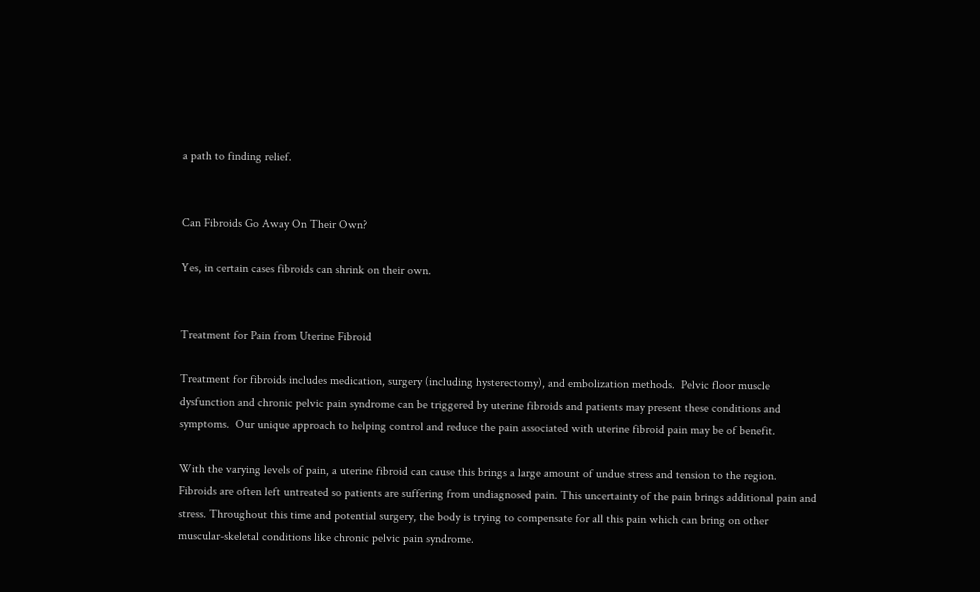a path to finding relief.


Can Fibroids Go Away On Their Own?

Yes, in certain cases fibroids can shrink on their own.


Treatment for Pain from Uterine Fibroid

Treatment for fibroids includes medication, surgery (including hysterectomy), and embolization methods.  Pelvic floor muscle dysfunction and chronic pelvic pain syndrome can be triggered by uterine fibroids and patients may present these conditions and symptoms.  Our unique approach to helping control and reduce the pain associated with uterine fibroid pain may be of benefit.

With the varying levels of pain, a uterine fibroid can cause this brings a large amount of undue stress and tension to the region. Fibroids are often left untreated so patients are suffering from undiagnosed pain. This uncertainty of the pain brings additional pain and stress. Throughout this time and potential surgery, the body is trying to compensate for all this pain which can bring on other muscular-skeletal conditions like chronic pelvic pain syndrome.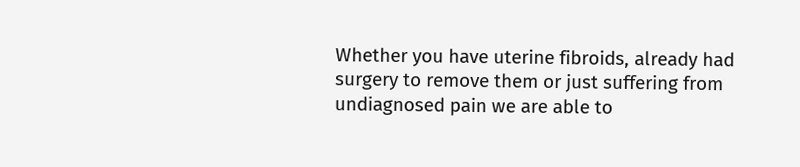Whether you have uterine fibroids, already had surgery to remove them or just suffering from undiagnosed pain we are able to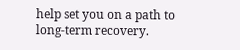help set you on a path to long-term recovery.